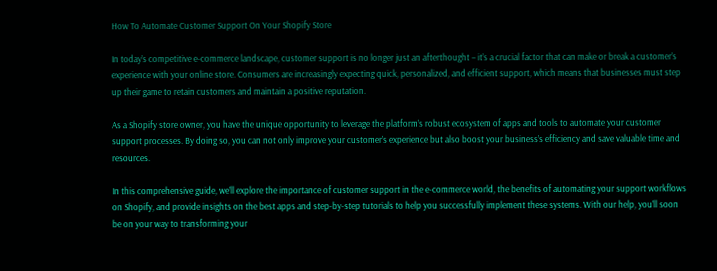How To Automate Customer Support On Your Shopify Store

In today’s competitive e-commerce landscape, customer support is no longer just an afterthought – it’s a crucial factor that can make or break a customer’s experience with your online store. Consumers are increasingly expecting quick, personalized, and efficient support, which means that businesses must step up their game to retain customers and maintain a positive reputation.

As a Shopify store owner, you have the unique opportunity to leverage the platform’s robust ecosystem of apps and tools to automate your customer support processes. By doing so, you can not only improve your customer’s experience but also boost your business’s efficiency and save valuable time and resources.

In this comprehensive guide, we’ll explore the importance of customer support in the e-commerce world, the benefits of automating your support workflows on Shopify, and provide insights on the best apps and step-by-step tutorials to help you successfully implement these systems. With our help, you’ll soon be on your way to transforming your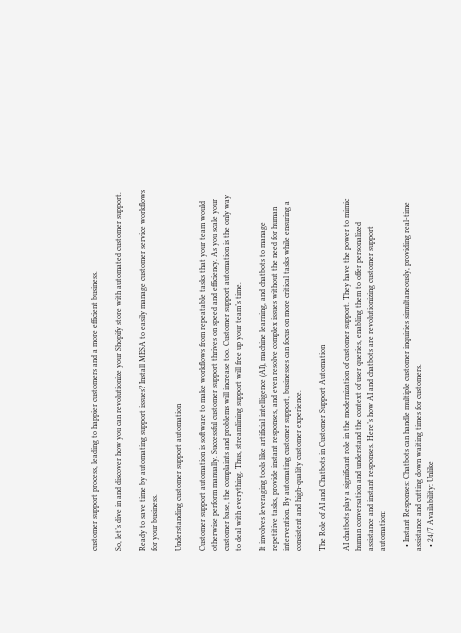customer support process, leading to happier customers and a more efficient business.

So, let’s dive in and discover how you can revolutionize your Shopify store with automated customer support.

Ready to save time by automating support issues? Install MESA to easily manage customer service workflows for your business.

Understanding customer support automation

Customer support automation is software to make workflows from repeatable tasks that your team would otherwise perform manually. Successful customer support thrives on speed and efficiency. As you scale your customer base, the complaints and problems will increase too. Customer support automation is the only way to deal with everything. Thus, streamlining support will free up your team’s time.

It involves leveraging tools like artificial intelligence (AI), machine learning, and chatbots to manage repetitive tasks, provide instant responses, and even resolve complex issues without the need for human intervention. By automating customer support, businesses can focus on more critical tasks while ensuring a consistent and high-quality customer experience.

The Role of AI and Chatbots in Customer Support Automation

AI chatbots play a significant role in the modernization of customer support. They have the power to mimic human conversation and understand the context of user queries, enabling them to offer personalized assistance and instant responses. Here’s how AI and chatbots are revolutionizing customer support automation:

  • Instant Responses: Chatbots can handle multiple customer inquiries simultaneously, providing real-time assistance and cutting down waiting times for customers.
  • 24/7 Availability: Unlike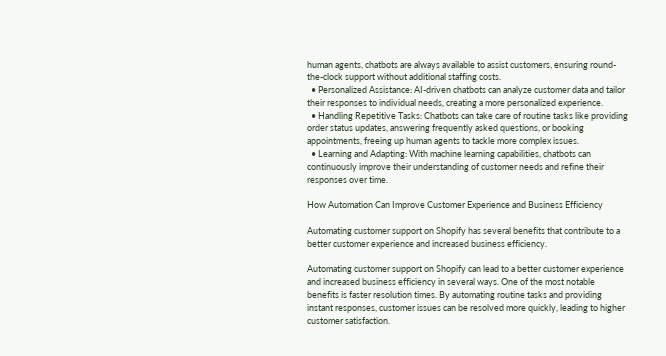human agents, chatbots are always available to assist customers, ensuring round-the-clock support without additional staffing costs.
  • Personalized Assistance: AI-driven chatbots can analyze customer data and tailor their responses to individual needs, creating a more personalized experience.
  • Handling Repetitive Tasks: Chatbots can take care of routine tasks like providing order status updates, answering frequently asked questions, or booking appointments, freeing up human agents to tackle more complex issues.
  • Learning and Adapting: With machine learning capabilities, chatbots can continuously improve their understanding of customer needs and refine their responses over time.

How Automation Can Improve Customer Experience and Business Efficiency

Automating customer support on Shopify has several benefits that contribute to a better customer experience and increased business efficiency.

Automating customer support on Shopify can lead to a better customer experience and increased business efficiency in several ways. One of the most notable benefits is faster resolution times. By automating routine tasks and providing instant responses, customer issues can be resolved more quickly, leading to higher customer satisfaction.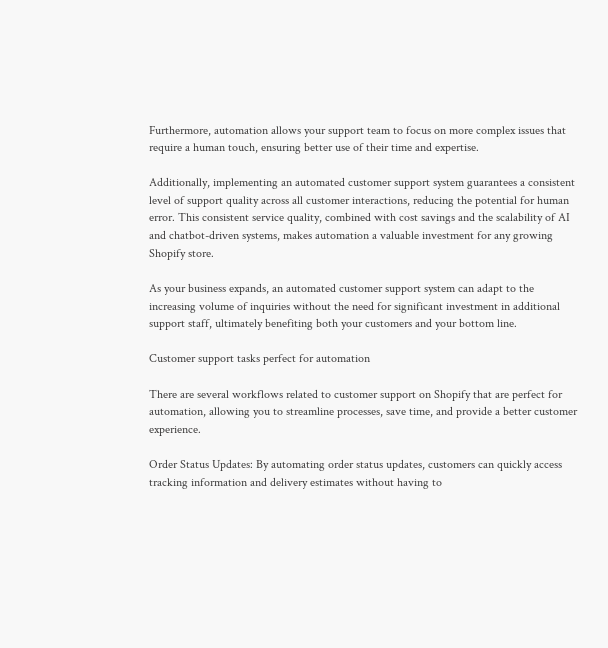Furthermore, automation allows your support team to focus on more complex issues that require a human touch, ensuring better use of their time and expertise.

Additionally, implementing an automated customer support system guarantees a consistent level of support quality across all customer interactions, reducing the potential for human error. This consistent service quality, combined with cost savings and the scalability of AI and chatbot-driven systems, makes automation a valuable investment for any growing Shopify store.

As your business expands, an automated customer support system can adapt to the increasing volume of inquiries without the need for significant investment in additional support staff, ultimately benefiting both your customers and your bottom line.

Customer support tasks perfect for automation

There are several workflows related to customer support on Shopify that are perfect for automation, allowing you to streamline processes, save time, and provide a better customer experience.

Order Status Updates: By automating order status updates, customers can quickly access tracking information and delivery estimates without having to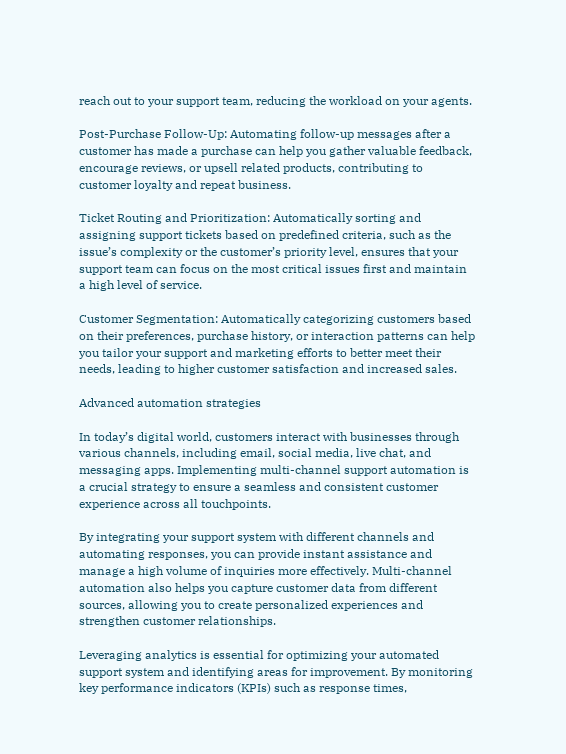reach out to your support team, reducing the workload on your agents.

Post-Purchase Follow-Up: Automating follow-up messages after a customer has made a purchase can help you gather valuable feedback, encourage reviews, or upsell related products, contributing to customer loyalty and repeat business.

Ticket Routing and Prioritization: Automatically sorting and assigning support tickets based on predefined criteria, such as the issue’s complexity or the customer’s priority level, ensures that your support team can focus on the most critical issues first and maintain a high level of service.

Customer Segmentation: Automatically categorizing customers based on their preferences, purchase history, or interaction patterns can help you tailor your support and marketing efforts to better meet their needs, leading to higher customer satisfaction and increased sales.

Advanced automation strategies

In today’s digital world, customers interact with businesses through various channels, including email, social media, live chat, and messaging apps. Implementing multi-channel support automation is a crucial strategy to ensure a seamless and consistent customer experience across all touchpoints.

By integrating your support system with different channels and automating responses, you can provide instant assistance and manage a high volume of inquiries more effectively. Multi-channel automation also helps you capture customer data from different sources, allowing you to create personalized experiences and strengthen customer relationships.

Leveraging analytics is essential for optimizing your automated support system and identifying areas for improvement. By monitoring key performance indicators (KPIs) such as response times,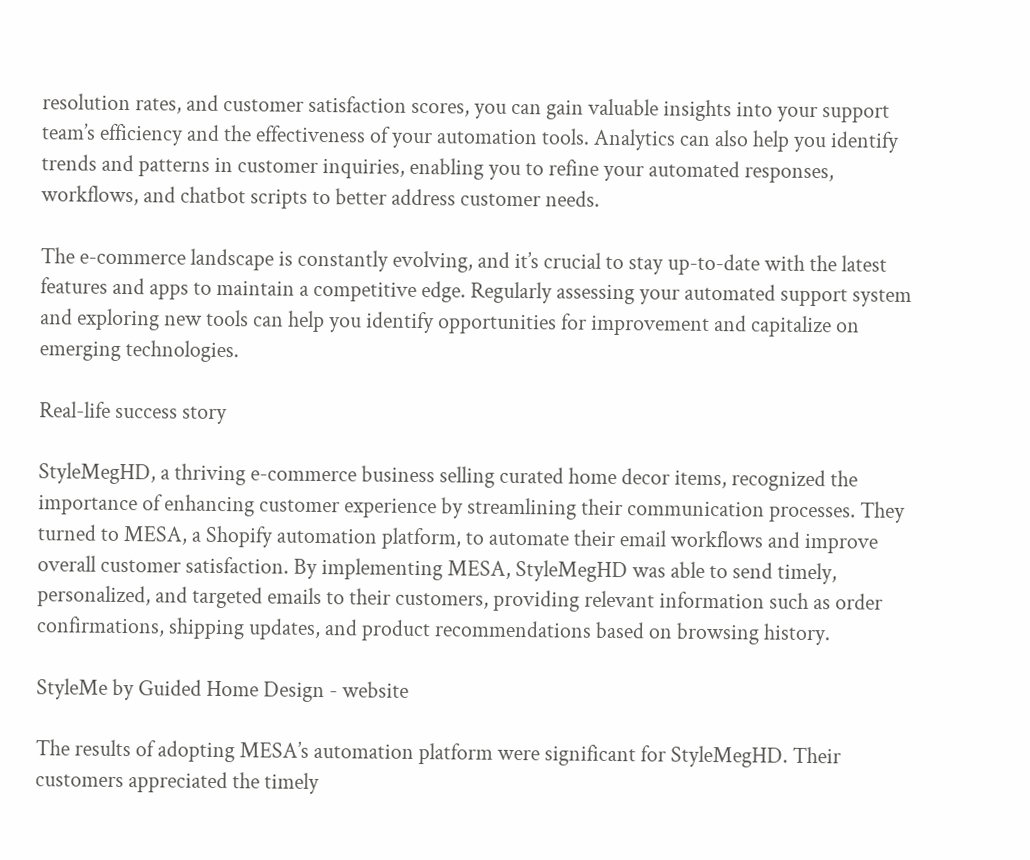resolution rates, and customer satisfaction scores, you can gain valuable insights into your support team’s efficiency and the effectiveness of your automation tools. Analytics can also help you identify trends and patterns in customer inquiries, enabling you to refine your automated responses, workflows, and chatbot scripts to better address customer needs.

The e-commerce landscape is constantly evolving, and it’s crucial to stay up-to-date with the latest features and apps to maintain a competitive edge. Regularly assessing your automated support system and exploring new tools can help you identify opportunities for improvement and capitalize on emerging technologies.

Real-life success story

StyleMegHD, a thriving e-commerce business selling curated home decor items, recognized the importance of enhancing customer experience by streamlining their communication processes. They turned to MESA, a Shopify automation platform, to automate their email workflows and improve overall customer satisfaction. By implementing MESA, StyleMegHD was able to send timely, personalized, and targeted emails to their customers, providing relevant information such as order confirmations, shipping updates, and product recommendations based on browsing history.

StyleMe by Guided Home Design - website

The results of adopting MESA’s automation platform were significant for StyleMegHD. Their customers appreciated the timely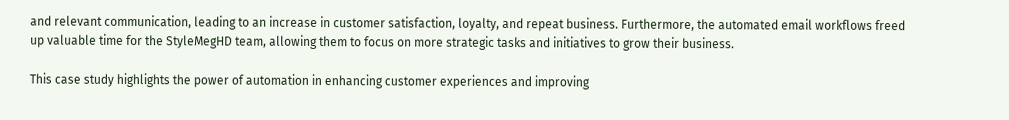and relevant communication, leading to an increase in customer satisfaction, loyalty, and repeat business. Furthermore, the automated email workflows freed up valuable time for the StyleMegHD team, allowing them to focus on more strategic tasks and initiatives to grow their business.

This case study highlights the power of automation in enhancing customer experiences and improving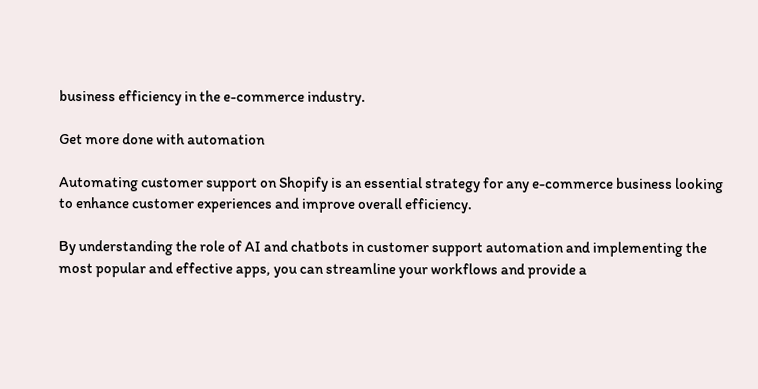business efficiency in the e-commerce industry.

Get more done with automation

Automating customer support on Shopify is an essential strategy for any e-commerce business looking to enhance customer experiences and improve overall efficiency.

By understanding the role of AI and chatbots in customer support automation and implementing the most popular and effective apps, you can streamline your workflows and provide a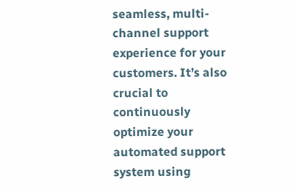seamless, multi-channel support experience for your customers. It’s also crucial to continuously optimize your automated support system using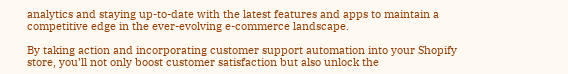analytics and staying up-to-date with the latest features and apps to maintain a competitive edge in the ever-evolving e-commerce landscape.

By taking action and incorporating customer support automation into your Shopify store, you’ll not only boost customer satisfaction but also unlock the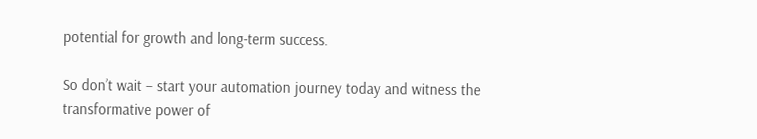potential for growth and long-term success.

So don’t wait – start your automation journey today and witness the transformative power of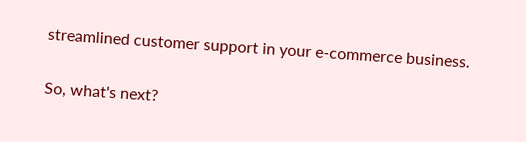streamlined customer support in your e-commerce business.

So, what's next?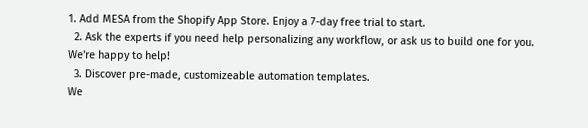1. Add MESA from the Shopify App Store. Enjoy a 7-day free trial to start.
  2. Ask the experts if you need help personalizing any workflow, or ask us to build one for you. We're happy to help!
  3. Discover pre-made, customizeable automation templates.
We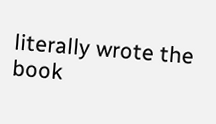literally wrote the book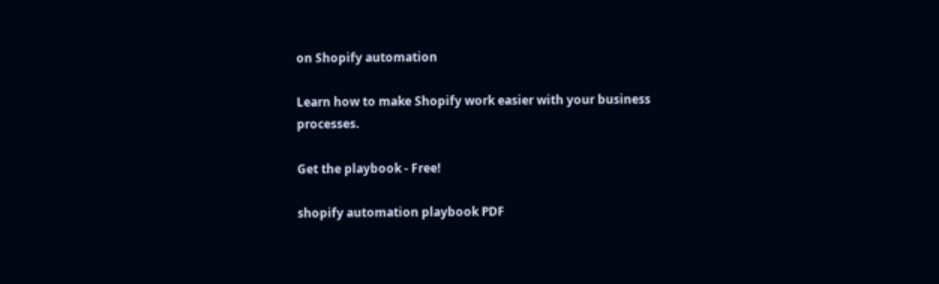on Shopify automation

Learn how to make Shopify work easier with your business processes.

Get the playbook - Free!

shopify automation playbook PDF